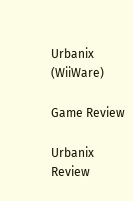Urbanix (WiiWare)

Game Review

Urbanix Review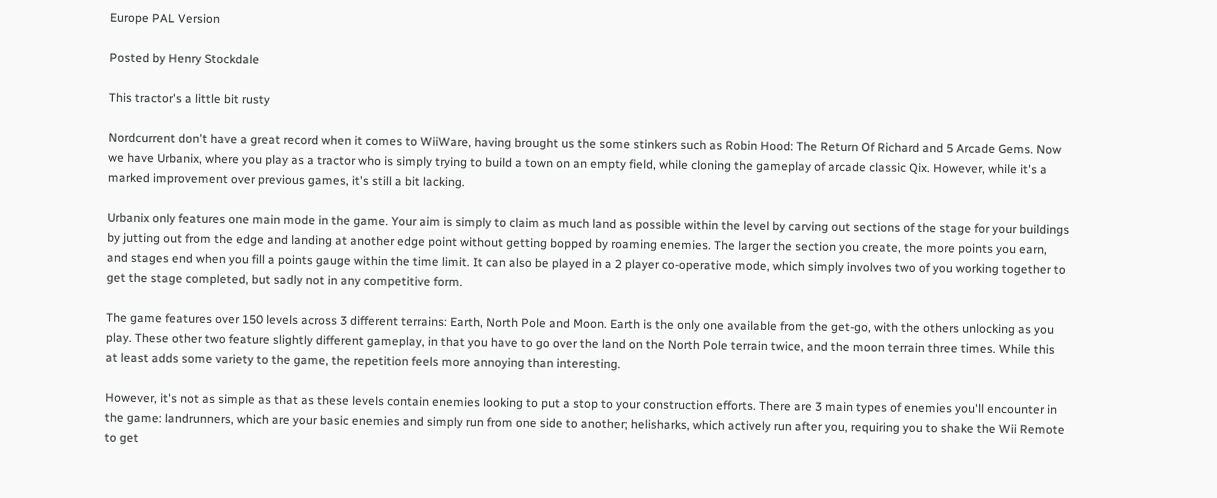Europe PAL Version

Posted by Henry Stockdale

This tractor's a little bit rusty

Nordcurrent don't have a great record when it comes to WiiWare, having brought us the some stinkers such as Robin Hood: The Return Of Richard and 5 Arcade Gems. Now we have Urbanix, where you play as a tractor who is simply trying to build a town on an empty field, while cloning the gameplay of arcade classic Qix. However, while it's a marked improvement over previous games, it's still a bit lacking.

Urbanix only features one main mode in the game. Your aim is simply to claim as much land as possible within the level by carving out sections of the stage for your buildings by jutting out from the edge and landing at another edge point without getting bopped by roaming enemies. The larger the section you create, the more points you earn, and stages end when you fill a points gauge within the time limit. It can also be played in a 2 player co-operative mode, which simply involves two of you working together to get the stage completed, but sadly not in any competitive form.

The game features over 150 levels across 3 different terrains: Earth, North Pole and Moon. Earth is the only one available from the get-go, with the others unlocking as you play. These other two feature slightly different gameplay, in that you have to go over the land on the North Pole terrain twice, and the moon terrain three times. While this at least adds some variety to the game, the repetition feels more annoying than interesting.

However, it's not as simple as that as these levels contain enemies looking to put a stop to your construction efforts. There are 3 main types of enemies you'll encounter in the game: landrunners, which are your basic enemies and simply run from one side to another; helisharks, which actively run after you, requiring you to shake the Wii Remote to get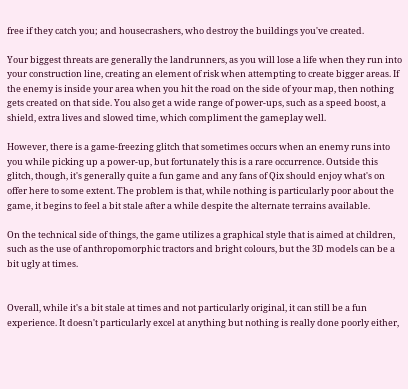free if they catch you; and housecrashers, who destroy the buildings you've created.

Your biggest threats are generally the landrunners, as you will lose a life when they run into your construction line, creating an element of risk when attempting to create bigger areas. If the enemy is inside your area when you hit the road on the side of your map, then nothing gets created on that side. You also get a wide range of power-ups, such as a speed boost, a shield, extra lives and slowed time, which compliment the gameplay well.

However, there is a game-freezing glitch that sometimes occurs when an enemy runs into you while picking up a power-up, but fortunately this is a rare occurrence. Outside this glitch, though, it's generally quite a fun game and any fans of Qix should enjoy what's on offer here to some extent. The problem is that, while nothing is particularly poor about the game, it begins to feel a bit stale after a while despite the alternate terrains available.

On the technical side of things, the game utilizes a graphical style that is aimed at children, such as the use of anthropomorphic tractors and bright colours, but the 3D models can be a bit ugly at times.


Overall, while it's a bit stale at times and not particularly original, it can still be a fun experience. It doesn't particularly excel at anything but nothing is really done poorly either,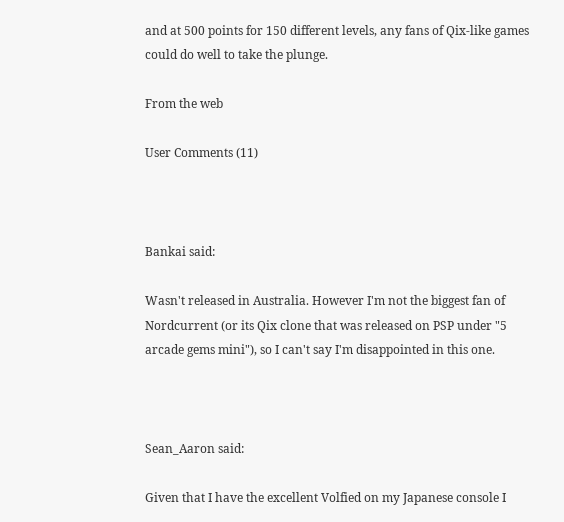and at 500 points for 150 different levels, any fans of Qix-like games could do well to take the plunge.

From the web

User Comments (11)



Bankai said:

Wasn't released in Australia. However I'm not the biggest fan of Nordcurrent (or its Qix clone that was released on PSP under "5 arcade gems mini"), so I can't say I'm disappointed in this one.



Sean_Aaron said:

Given that I have the excellent Volfied on my Japanese console I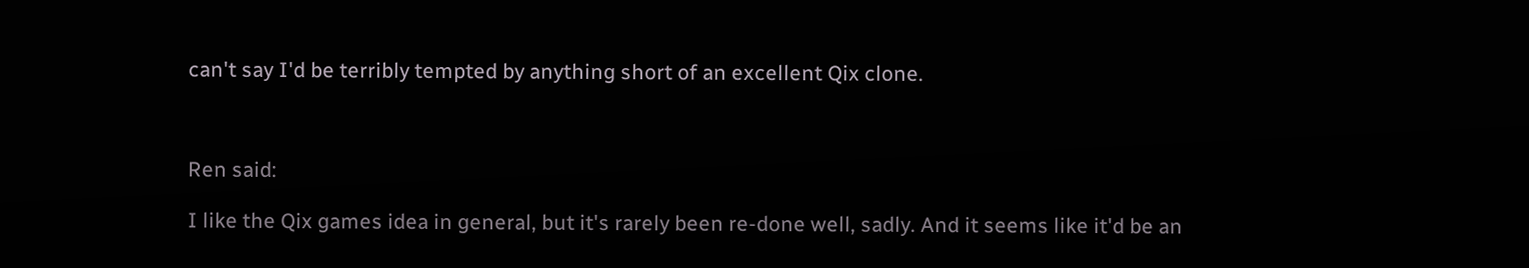can't say I'd be terribly tempted by anything short of an excellent Qix clone.



Ren said:

I like the Qix games idea in general, but it's rarely been re-done well, sadly. And it seems like it'd be an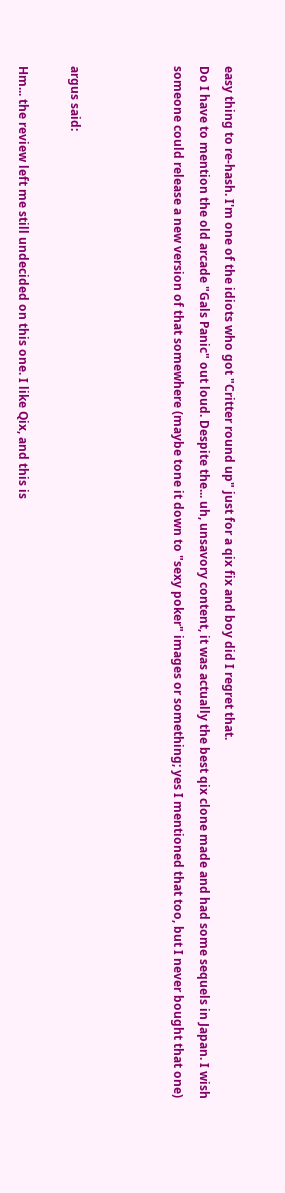easy thing to re-hash. I'm one of the idiots who got "Critter round up" just for a qix fix and boy did I regret that.
Do I have to mention the old arcade "Gals Panic" out loud. Despite the... uh, unsavory content, it was actually the best qix clone made and had some sequels in Japan. I wish someone could release a new version of that somewhere (maybe tone it down to "sexy poker" images or something; yes I mentioned that too, but I never bought that one)



argus said:

Hm... the review left me still undecided on this one. I like Qix, and this is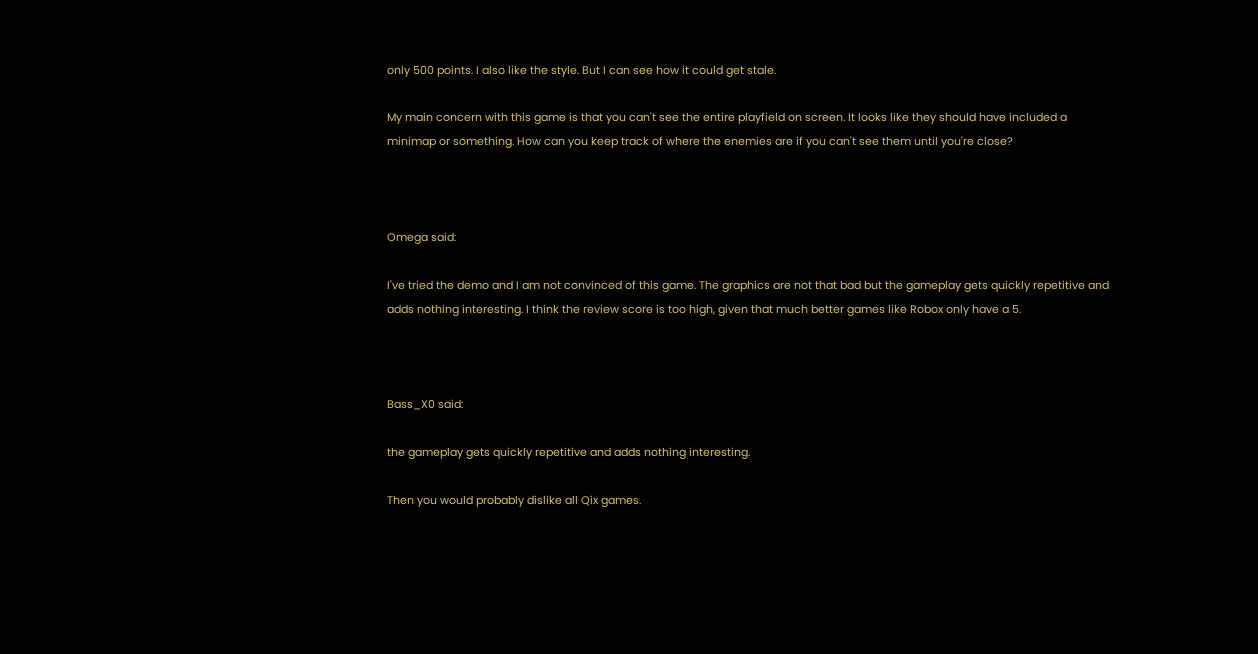only 500 points. I also like the style. But I can see how it could get stale.

My main concern with this game is that you can't see the entire playfield on screen. It looks like they should have included a minimap or something. How can you keep track of where the enemies are if you can't see them until you're close?



Omega said:

I've tried the demo and I am not convinced of this game. The graphics are not that bad but the gameplay gets quickly repetitive and adds nothing interesting. I think the review score is too high, given that much better games like Robox only have a 5.



Bass_X0 said:

the gameplay gets quickly repetitive and adds nothing interesting.

Then you would probably dislike all Qix games.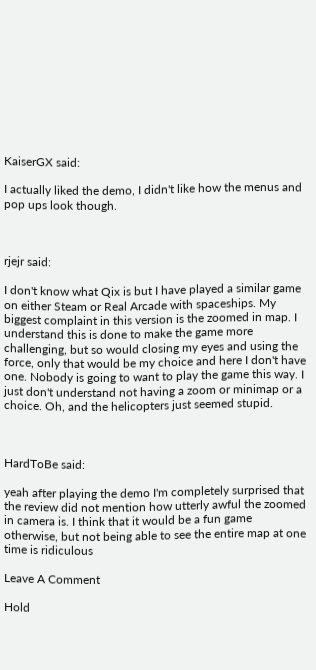KaiserGX said:

I actually liked the demo, I didn't like how the menus and pop ups look though.



rjejr said:

I don't know what Qix is but I have played a similar game on either Steam or Real Arcade with spaceships. My biggest complaint in this version is the zoomed in map. I understand this is done to make the game more challenging, but so would closing my eyes and using the force, only that would be my choice and here I don't have one. Nobody is going to want to play the game this way. I just don't understand not having a zoom or minimap or a choice. Oh, and the helicopters just seemed stupid.



HardToBe said:

yeah after playing the demo I'm completely surprised that the review did not mention how utterly awful the zoomed in camera is. I think that it would be a fun game otherwise, but not being able to see the entire map at one time is ridiculous

Leave A Comment

Hold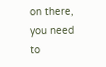on there, you need to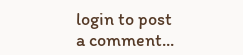login to post a comment...